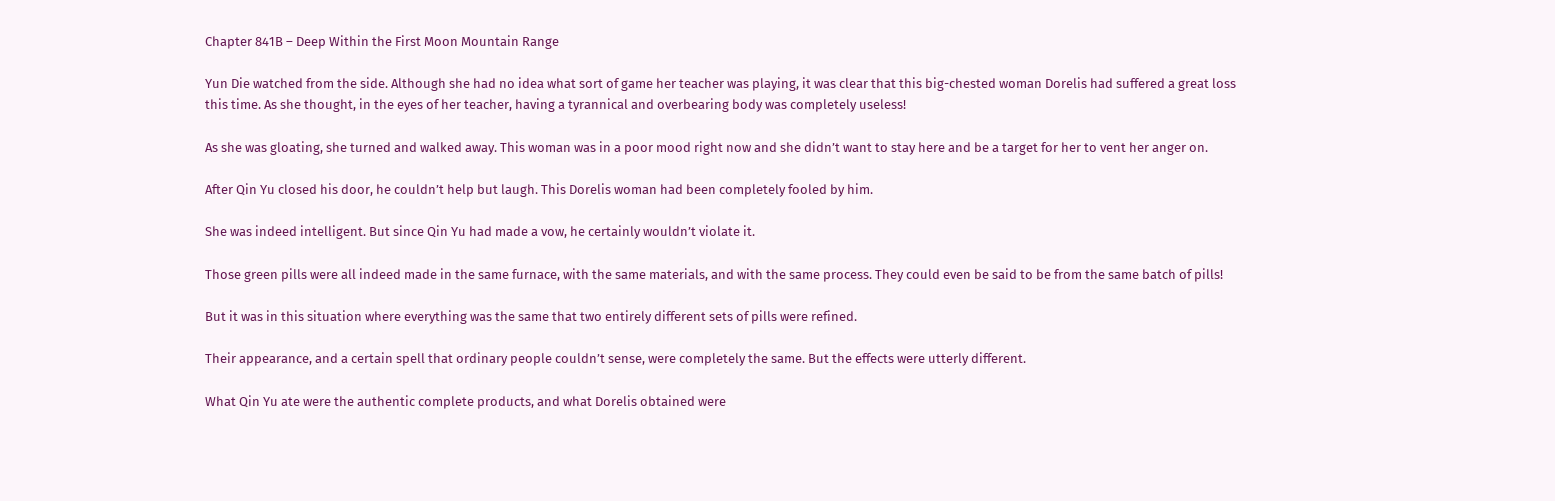Chapter 841B – Deep Within the First Moon Mountain Range

Yun Die watched from the side. Although she had no idea what sort of game her teacher was playing, it was clear that this big-chested woman Dorelis had suffered a great loss this time. As she thought, in the eyes of her teacher, having a tyrannical and overbearing body was completely useless!

As she was gloating, she turned and walked away. This woman was in a poor mood right now and she didn’t want to stay here and be a target for her to vent her anger on.

After Qin Yu closed his door, he couldn’t help but laugh. This Dorelis woman had been completely fooled by him.

She was indeed intelligent. But since Qin Yu had made a vow, he certainly wouldn’t violate it.

Those green pills were all indeed made in the same furnace, with the same materials, and with the same process. They could even be said to be from the same batch of pills!

But it was in this situation where everything was the same that two entirely different sets of pills were refined.

Their appearance, and a certain spell that ordinary people couldn’t sense, were completely the same. But the effects were utterly different.

What Qin Yu ate were the authentic complete products, and what Dorelis obtained were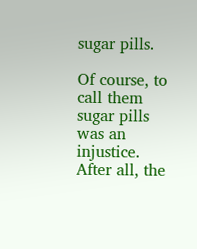sugar pills.

Of course, to call them sugar pills was an injustice. After all, the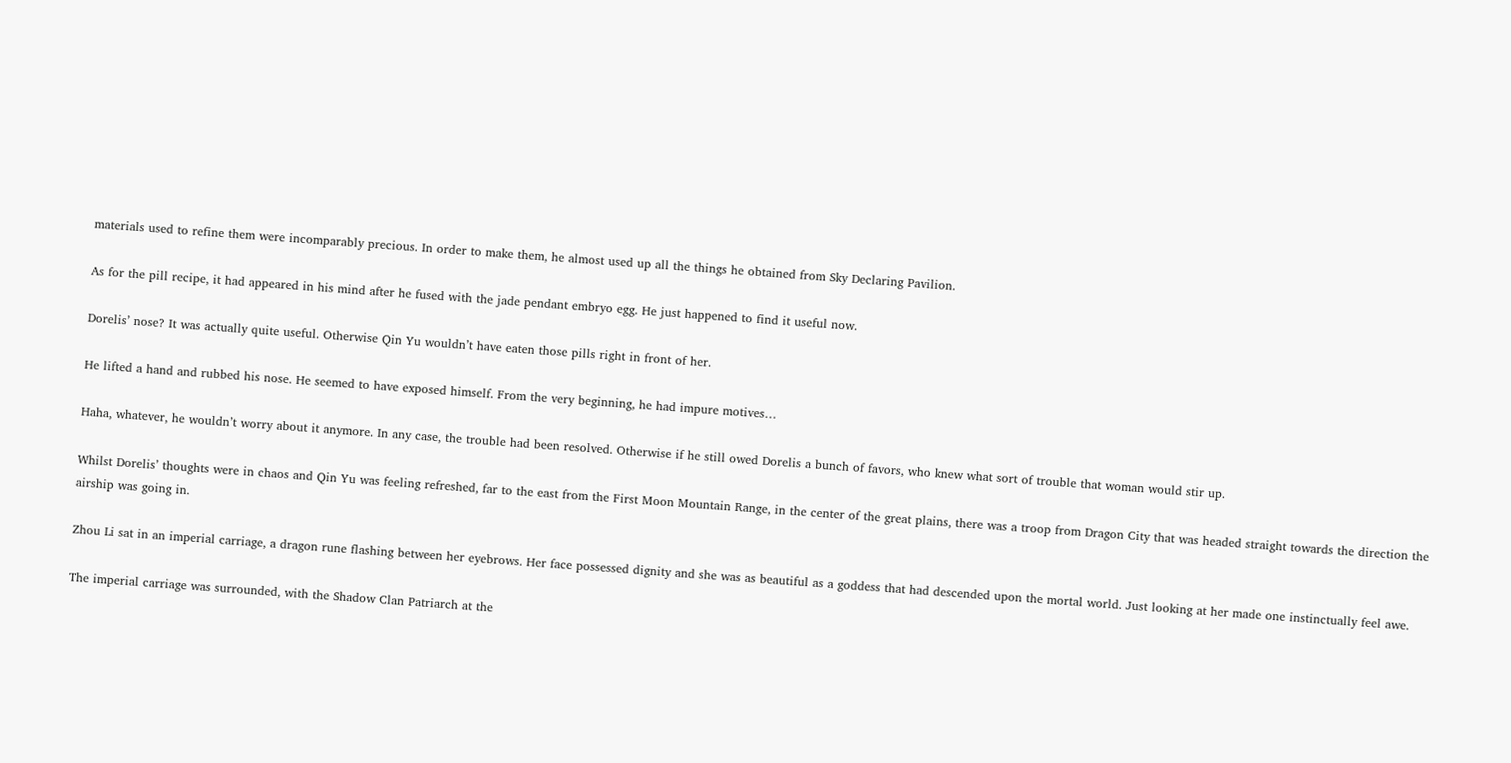materials used to refine them were incomparably precious. In order to make them, he almost used up all the things he obtained from Sky Declaring Pavilion.

As for the pill recipe, it had appeared in his mind after he fused with the jade pendant embryo egg. He just happened to find it useful now.

Dorelis’ nose? It was actually quite useful. Otherwise Qin Yu wouldn’t have eaten those pills right in front of her.

He lifted a hand and rubbed his nose. He seemed to have exposed himself. From the very beginning, he had impure motives…

Haha, whatever, he wouldn’t worry about it anymore. In any case, the trouble had been resolved. Otherwise if he still owed Dorelis a bunch of favors, who knew what sort of trouble that woman would stir up.

Whilst Dorelis’ thoughts were in chaos and Qin Yu was feeling refreshed, far to the east from the First Moon Mountain Range, in the center of the great plains, there was a troop from Dragon City that was headed straight towards the direction the airship was going in.

Zhou Li sat in an imperial carriage, a dragon rune flashing between her eyebrows. Her face possessed dignity and she was as beautiful as a goddess that had descended upon the mortal world. Just looking at her made one instinctually feel awe.

The imperial carriage was surrounded, with the Shadow Clan Patriarch at the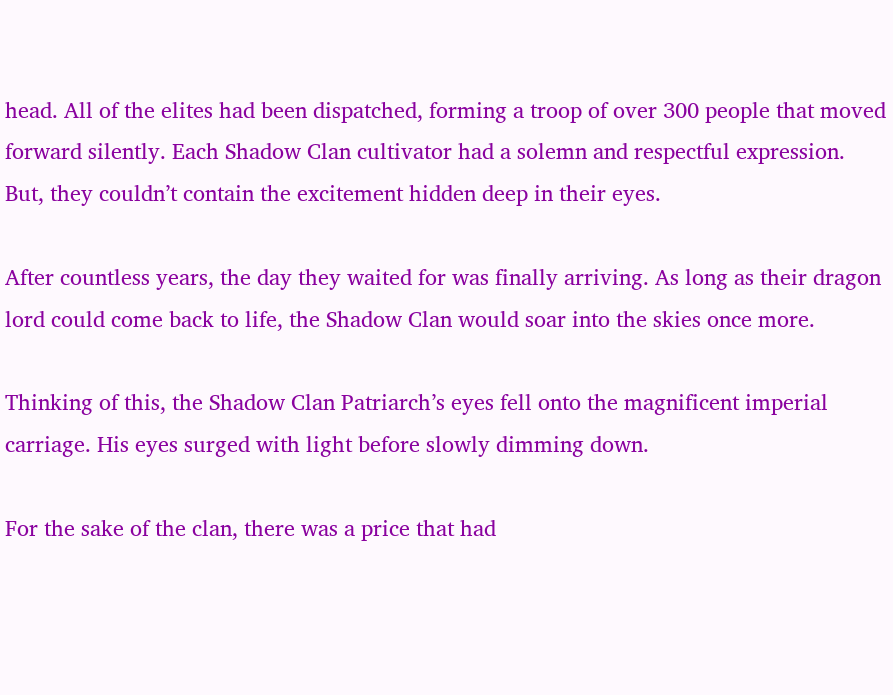head. All of the elites had been dispatched, forming a troop of over 300 people that moved forward silently. Each Shadow Clan cultivator had a solemn and respectful expression. But, they couldn’t contain the excitement hidden deep in their eyes.

After countless years, the day they waited for was finally arriving. As long as their dragon lord could come back to life, the Shadow Clan would soar into the skies once more.

Thinking of this, the Shadow Clan Patriarch’s eyes fell onto the magnificent imperial carriage. His eyes surged with light before slowly dimming down.

For the sake of the clan, there was a price that had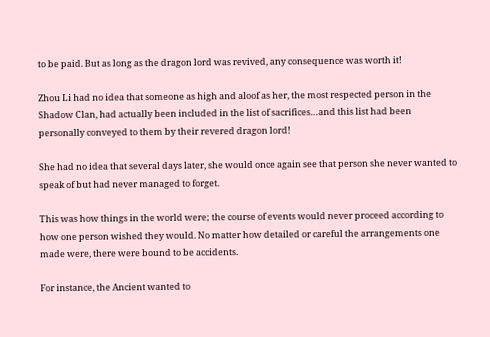to be paid. But as long as the dragon lord was revived, any consequence was worth it!

Zhou Li had no idea that someone as high and aloof as her, the most respected person in the Shadow Clan, had actually been included in the list of sacrifices…and this list had been personally conveyed to them by their revered dragon lord!

She had no idea that several days later, she would once again see that person she never wanted to speak of but had never managed to forget.

This was how things in the world were; the course of events would never proceed according to how one person wished they would. No matter how detailed or careful the arrangements one made were, there were bound to be accidents.

For instance, the Ancient wanted to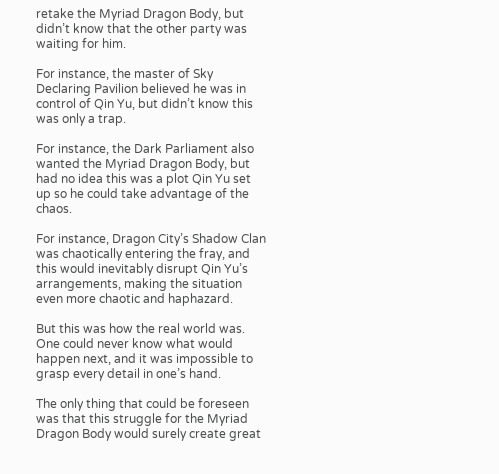retake the Myriad Dragon Body, but didn’t know that the other party was waiting for him.

For instance, the master of Sky Declaring Pavilion believed he was in control of Qin Yu, but didn’t know this was only a trap.

For instance, the Dark Parliament also wanted the Myriad Dragon Body, but had no idea this was a plot Qin Yu set up so he could take advantage of the chaos.

For instance, Dragon City’s Shadow Clan was chaotically entering the fray, and this would inevitably disrupt Qin Yu’s arrangements, making the situation even more chaotic and haphazard.

But this was how the real world was. One could never know what would happen next, and it was impossible to grasp every detail in one’s hand.

The only thing that could be foreseen was that this struggle for the Myriad Dragon Body would surely create great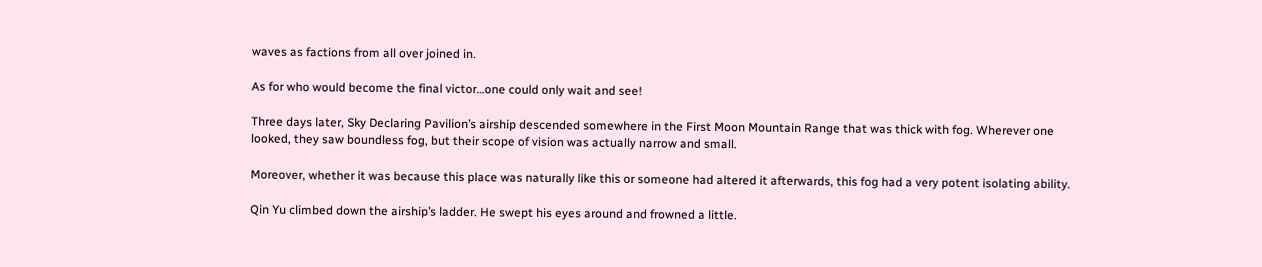waves as factions from all over joined in.

As for who would become the final victor…one could only wait and see!

Three days later, Sky Declaring Pavilion’s airship descended somewhere in the First Moon Mountain Range that was thick with fog. Wherever one looked, they saw boundless fog, but their scope of vision was actually narrow and small.

Moreover, whether it was because this place was naturally like this or someone had altered it afterwards, this fog had a very potent isolating ability.

Qin Yu climbed down the airship’s ladder. He swept his eyes around and frowned a little.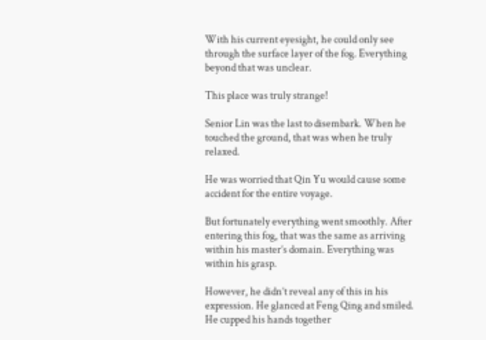With his current eyesight, he could only see through the surface layer of the fog. Everything beyond that was unclear.

This place was truly strange!

Senior Lin was the last to disembark. When he touched the ground, that was when he truly relaxed.

He was worried that Qin Yu would cause some accident for the entire voyage.

But fortunately everything went smoothly. After entering this fog, that was the same as arriving within his master’s domain. Everything was within his grasp.

However, he didn’t reveal any of this in his expression. He glanced at Feng Qing and smiled. He cupped his hands together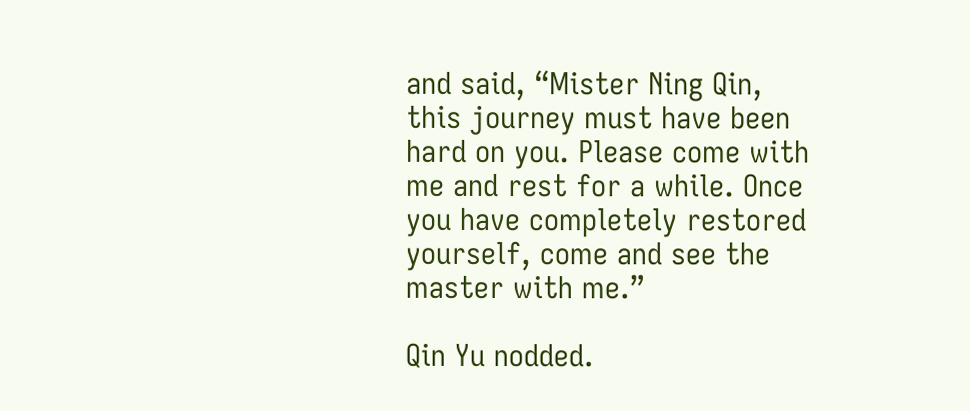and said, “Mister Ning Qin, this journey must have been hard on you. Please come with me and rest for a while. Once you have completely restored yourself, come and see the master with me.”

Qin Yu nodded.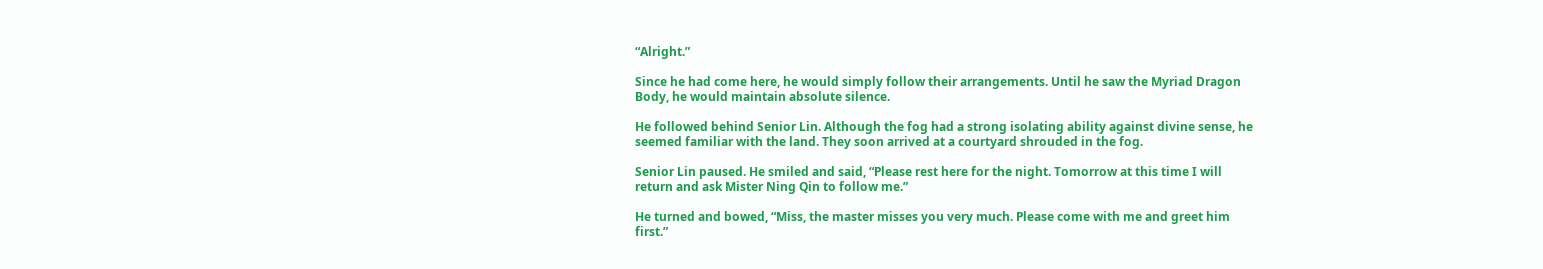“Alright.”

Since he had come here, he would simply follow their arrangements. Until he saw the Myriad Dragon Body, he would maintain absolute silence.

He followed behind Senior Lin. Although the fog had a strong isolating ability against divine sense, he seemed familiar with the land. They soon arrived at a courtyard shrouded in the fog.

Senior Lin paused. He smiled and said, “Please rest here for the night. Tomorrow at this time I will return and ask Mister Ning Qin to follow me.”

He turned and bowed, “Miss, the master misses you very much. Please come with me and greet him first.”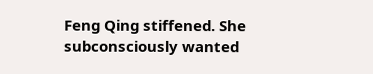Feng Qing stiffened. She subconsciously wanted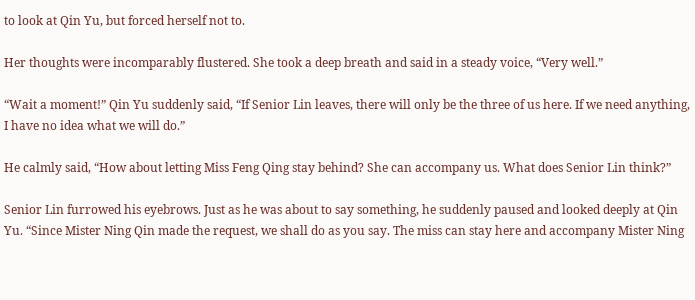to look at Qin Yu, but forced herself not to.

Her thoughts were incomparably flustered. She took a deep breath and said in a steady voice, “Very well.”

“Wait a moment!” Qin Yu suddenly said, “If Senior Lin leaves, there will only be the three of us here. If we need anything, I have no idea what we will do.”

He calmly said, “How about letting Miss Feng Qing stay behind? She can accompany us. What does Senior Lin think?”

Senior Lin furrowed his eyebrows. Just as he was about to say something, he suddenly paused and looked deeply at Qin Yu. “Since Mister Ning Qin made the request, we shall do as you say. The miss can stay here and accompany Mister Ning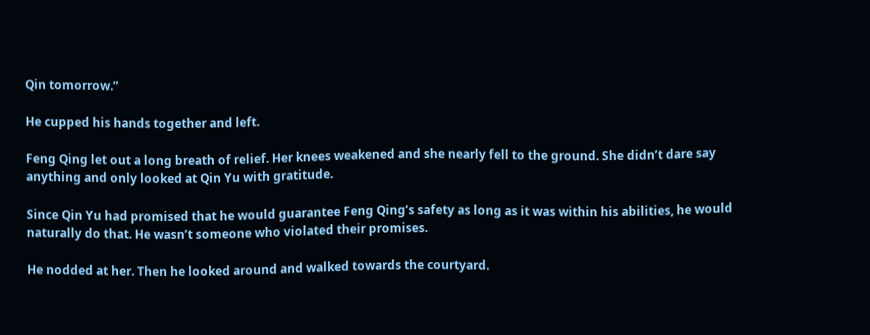Qin tomorrow.”

He cupped his hands together and left.

Feng Qing let out a long breath of relief. Her knees weakened and she nearly fell to the ground. She didn’t dare say anything and only looked at Qin Yu with gratitude.

Since Qin Yu had promised that he would guarantee Feng Qing’s safety as long as it was within his abilities, he would naturally do that. He wasn’t someone who violated their promises.

He nodded at her. Then he looked around and walked towards the courtyard.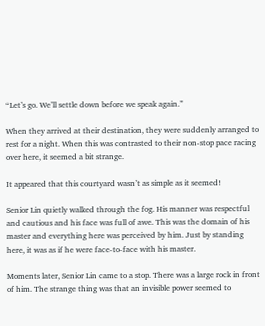“Let’s go. We’ll settle down before we speak again.”

When they arrived at their destination, they were suddenly arranged to rest for a night. When this was contrasted to their non-stop pace racing over here, it seemed a bit strange.

It appeared that this courtyard wasn’t as simple as it seemed!

Senior Lin quietly walked through the fog. His manner was respectful and cautious and his face was full of awe. This was the domain of his master and everything here was perceived by him. Just by standing here, it was as if he were face-to-face with his master.

Moments later, Senior Lin came to a stop. There was a large rock in front of him. The strange thing was that an invisible power seemed to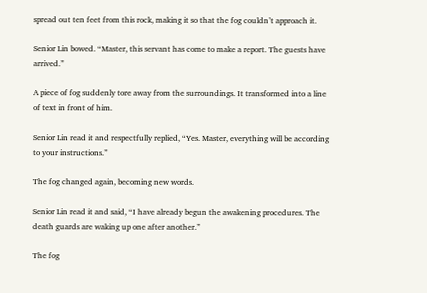spread out ten feet from this rock, making it so that the fog couldn’t approach it.

Senior Lin bowed. “Master, this servant has come to make a report. The guests have arrived.”

A piece of fog suddenly tore away from the surroundings. It transformed into a line of text in front of him.

Senior Lin read it and respectfully replied, “Yes. Master, everything will be according to your instructions.”

The fog changed again, becoming new words.

Senior Lin read it and said, “I have already begun the awakening procedures. The death guards are waking up one after another.”

The fog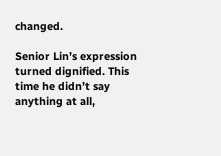changed.

Senior Lin’s expression turned dignified. This time he didn’t say anything at all,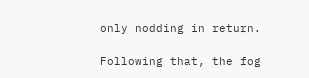only nodding in return.

Following that, the fog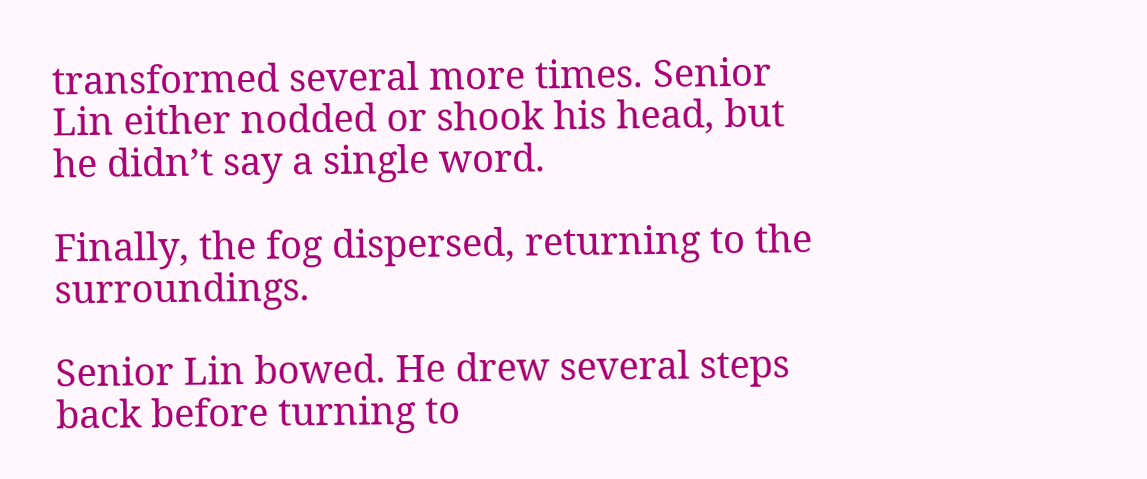transformed several more times. Senior Lin either nodded or shook his head, but he didn’t say a single word.

Finally, the fog dispersed, returning to the surroundings.

Senior Lin bowed. He drew several steps back before turning to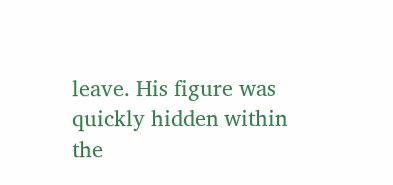leave. His figure was quickly hidden within the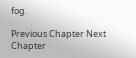fog.

Previous Chapter Next Chapter